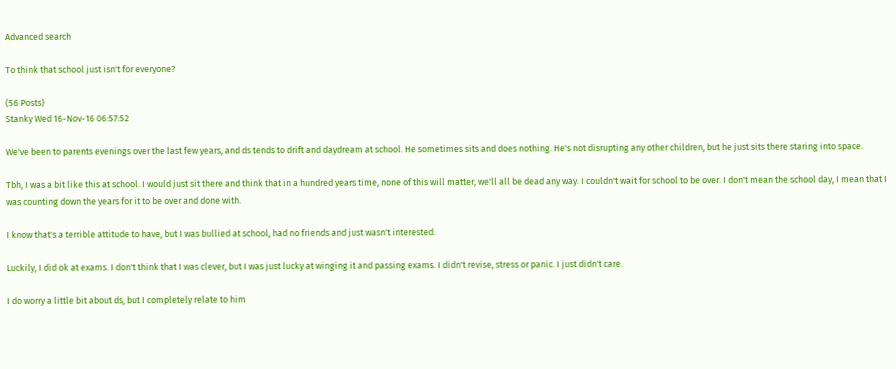Advanced search

To think that school just isn't for everyone?

(56 Posts)
Stanky Wed 16-Nov-16 06:57:52

We've been to parents evenings over the last few years, and ds tends to drift and daydream at school. He sometimes sits and does nothing. He's not disrupting any other children, but he just sits there staring into space.

Tbh, I was a bit like this at school. I would just sit there and think that in a hundred years time, none of this will matter, we'll all be dead any way. I couldn't wait for school to be over. I don't mean the school day, I mean that I was counting down the years for it to be over and done with.

I know that's a terrible attitude to have, but I was bullied at school, had no friends and just wasn't interested.

Luckily, I did ok at exams. I don't think that I was clever, but I was just lucky at winging it and passing exams. I didn't revise, stress or panic. I just didn't care.

I do worry a little bit about ds, but I completely relate to him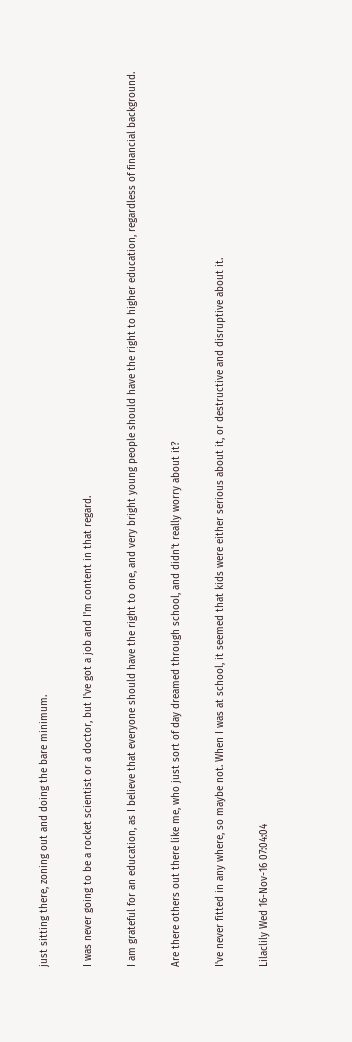just sitting there, zoning out and doing the bare minimum.

I was never going to be a rocket scientist or a doctor, but I've got a job and I'm content in that regard.

I am grateful for an education, as I believe that everyone should have the right to one, and very bright young people should have the right to higher education, regardless of financial background.

Are there others out there like me, who just sort of day dreamed through school, and didn't really worry about it?

I've never fitted in any where, so maybe not. When I was at school, it seemed that kids were either serious about it, or destructive and disruptive about it.

Lilaclily Wed 16-Nov-16 07:04:04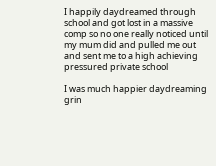I happily daydreamed through school and got lost in a massive comp so no one really noticed until my mum did and pulled me out and sent me to a high achieving pressured private school

I was much happier daydreaming grin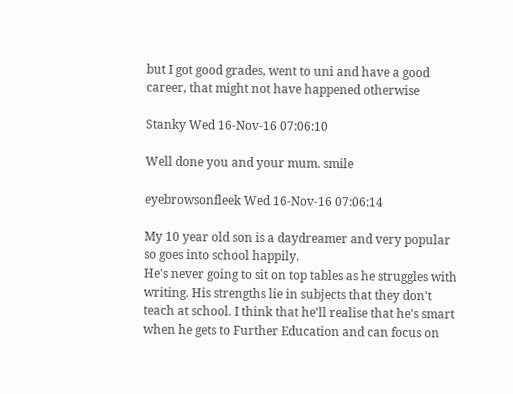but I got good grades, went to uni and have a good career, that might not have happened otherwise

Stanky Wed 16-Nov-16 07:06:10

Well done you and your mum. smile

eyebrowsonfleek Wed 16-Nov-16 07:06:14

My 10 year old son is a daydreamer and very popular so goes into school happily.
He's never going to sit on top tables as he struggles with writing. His strengths lie in subjects that they don't teach at school. I think that he'll realise that he's smart when he gets to Further Education and can focus on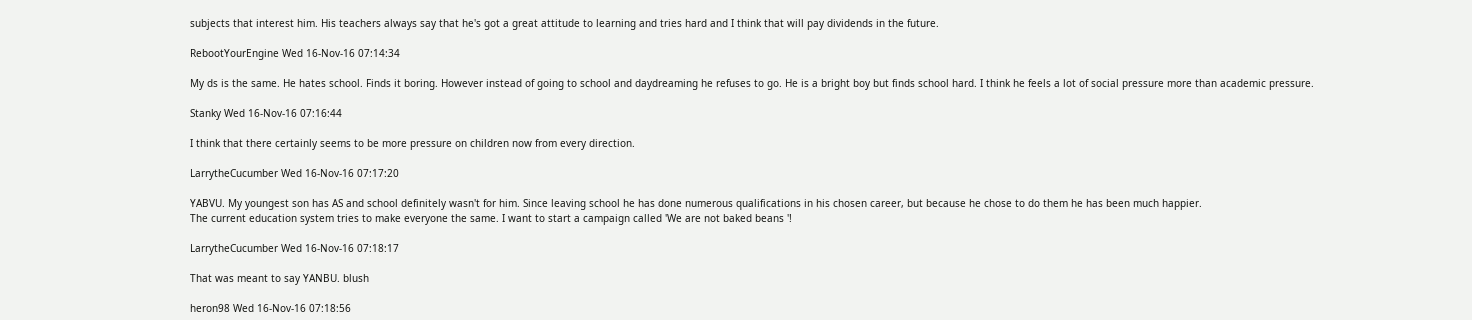subjects that interest him. His teachers always say that he's got a great attitude to learning and tries hard and I think that will pay dividends in the future.

RebootYourEngine Wed 16-Nov-16 07:14:34

My ds is the same. He hates school. Finds it boring. However instead of going to school and daydreaming he refuses to go. He is a bright boy but finds school hard. I think he feels a lot of social pressure more than academic pressure.

Stanky Wed 16-Nov-16 07:16:44

I think that there certainly seems to be more pressure on children now from every direction.

LarrytheCucumber Wed 16-Nov-16 07:17:20

YABVU. My youngest son has AS and school definitely wasn't for him. Since leaving school he has done numerous qualifications in his chosen career, but because he chose to do them he has been much happier.
The current education system tries to make everyone the same. I want to start a campaign called 'We are not baked beans '!

LarrytheCucumber Wed 16-Nov-16 07:18:17

That was meant to say YANBU. blush

heron98 Wed 16-Nov-16 07:18:56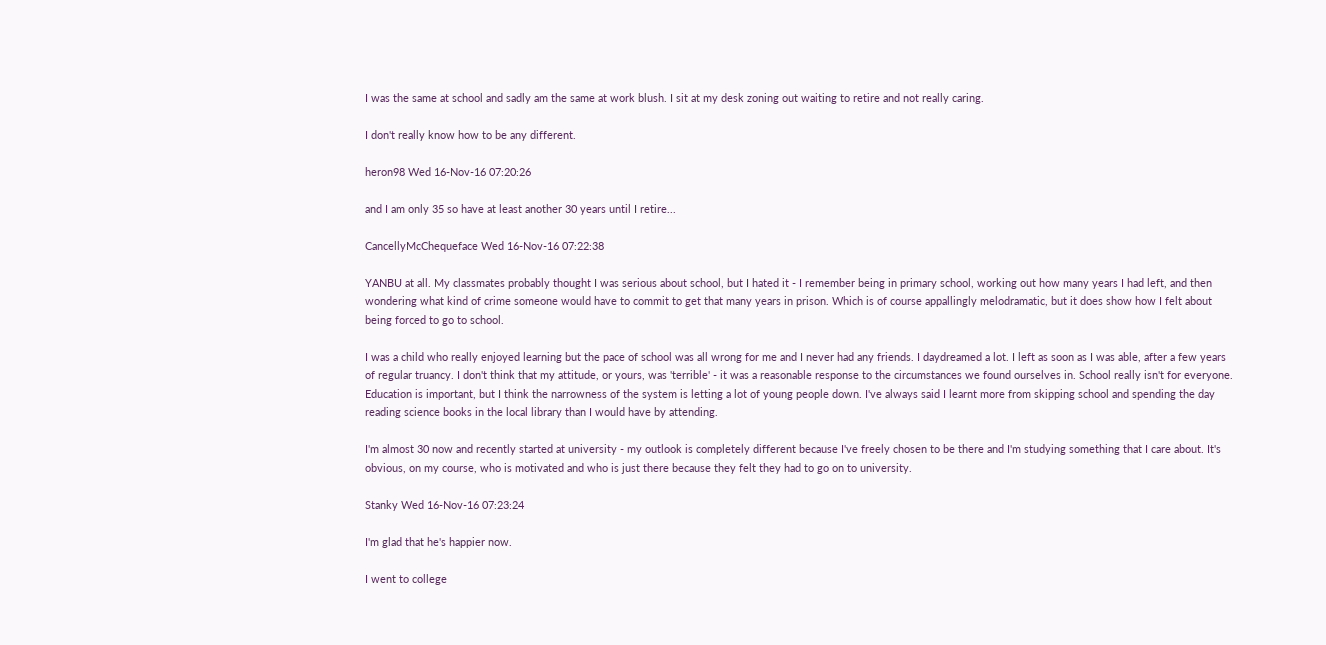I was the same at school and sadly am the same at work blush. I sit at my desk zoning out waiting to retire and not really caring.

I don't really know how to be any different.

heron98 Wed 16-Nov-16 07:20:26

and I am only 35 so have at least another 30 years until I retire...

CancellyMcChequeface Wed 16-Nov-16 07:22:38

YANBU at all. My classmates probably thought I was serious about school, but I hated it - I remember being in primary school, working out how many years I had left, and then wondering what kind of crime someone would have to commit to get that many years in prison. Which is of course appallingly melodramatic, but it does show how I felt about being forced to go to school.

I was a child who really enjoyed learning but the pace of school was all wrong for me and I never had any friends. I daydreamed a lot. I left as soon as I was able, after a few years of regular truancy. I don't think that my attitude, or yours, was 'terrible' - it was a reasonable response to the circumstances we found ourselves in. School really isn't for everyone. Education is important, but I think the narrowness of the system is letting a lot of young people down. I've always said I learnt more from skipping school and spending the day reading science books in the local library than I would have by attending.

I'm almost 30 now and recently started at university - my outlook is completely different because I've freely chosen to be there and I'm studying something that I care about. It's obvious, on my course, who is motivated and who is just there because they felt they had to go on to university.

Stanky Wed 16-Nov-16 07:23:24

I'm glad that he's happier now.

I went to college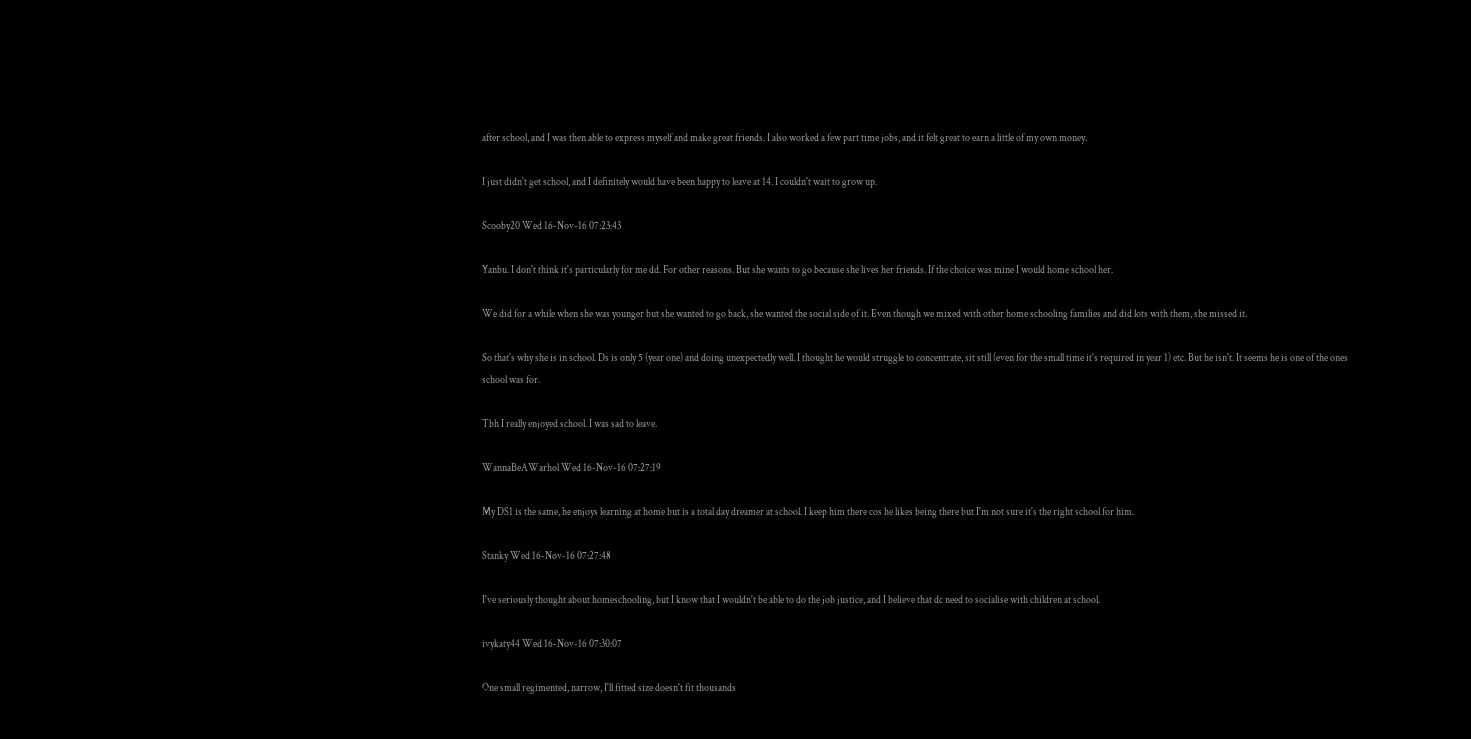after school, and I was then able to express myself and make great friends. I also worked a few part time jobs, and it felt great to earn a little of my own money.

I just didn't get school, and I definitely would have been happy to leave at 14. I couldn't wait to grow up.

Scooby20 Wed 16-Nov-16 07:23:43

Yanbu. I don't think it's particularly for me dd. For other reasons. But she wants to go because she lives her friends. If the choice was mine I would home school her.

We did for a while when she was younger but she wanted to go back, she wanted the social side of it. Even though we mixed with other home schooling families and did lots with them, she missed it.

So that's why she is in school. Ds is only 5 (year one) and doing unexpectedly well. I thought he would struggle to concentrate, sit still (even for the small time it's required in year 1) etc. But he isn't. It seems he is one of the ones school was for.

Tbh I really enjoyed school. I was sad to leave.

WannaBeAWarhol Wed 16-Nov-16 07:27:19

My DS1 is the same, he enjoys learning at home but is a total day dreamer at school. I keep him there cos he likes being there but I'm not sure it's the right school for him.

Stanky Wed 16-Nov-16 07:27:48

I've seriously thought about homeschooling, but I know that I wouldn't be able to do the job justice, and I believe that dc need to socialise with children at school.

ivykaty44 Wed 16-Nov-16 07:30:07

One small regimented, narrow, I'll fitted size doesn't fit thousands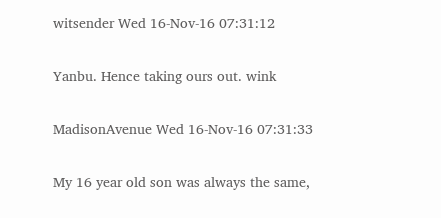witsender Wed 16-Nov-16 07:31:12

Yanbu. Hence taking ours out. wink

MadisonAvenue Wed 16-Nov-16 07:31:33

My 16 year old son was always the same,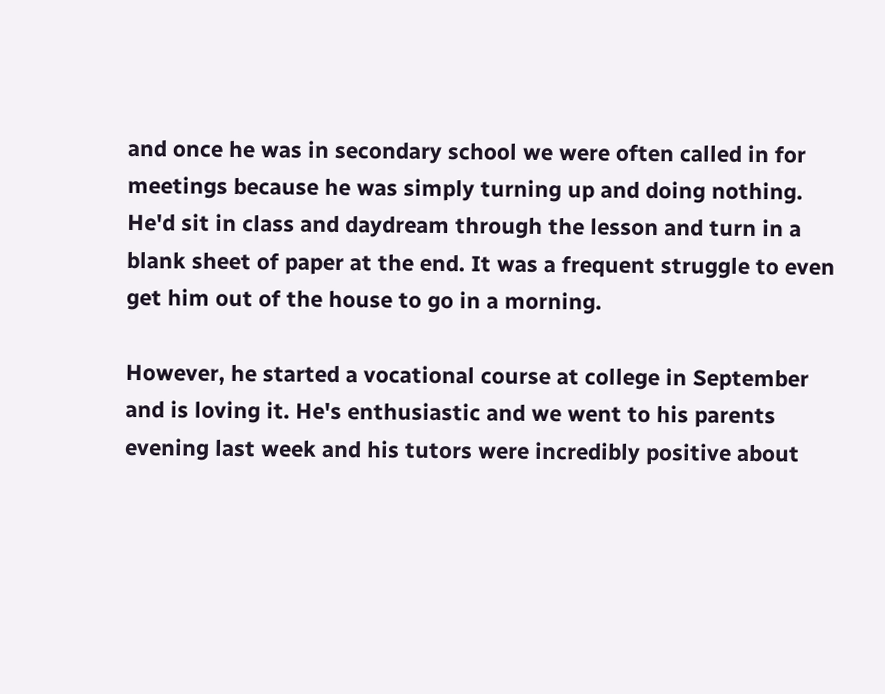and once he was in secondary school we were often called in for meetings because he was simply turning up and doing nothing. He'd sit in class and daydream through the lesson and turn in a blank sheet of paper at the end. It was a frequent struggle to even get him out of the house to go in a morning.

However, he started a vocational course at college in September and is loving it. He's enthusiastic and we went to his parents evening last week and his tutors were incredibly positive about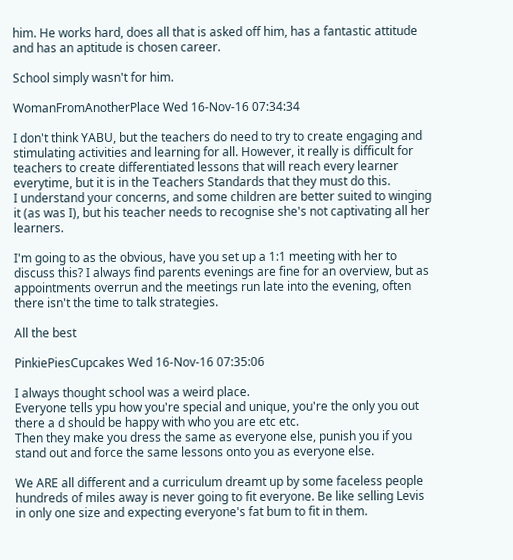him. He works hard, does all that is asked off him, has a fantastic attitude and has an aptitude is chosen career.

School simply wasn't for him.

WomanFromAnotherPlace Wed 16-Nov-16 07:34:34

I don't think YABU, but the teachers do need to try to create engaging and stimulating activities and learning for all. However, it really is difficult for teachers to create differentiated lessons that will reach every learner everytime, but it is in the Teachers Standards that they must do this.
I understand your concerns, and some children are better suited to winging it (as was I), but his teacher needs to recognise she's not captivating all her learners.

I'm going to as the obvious, have you set up a 1:1 meeting with her to discuss this? I always find parents evenings are fine for an overview, but as appointments overrun and the meetings run late into the evening, often there isn't the time to talk strategies.

All the best

PinkiePiesCupcakes Wed 16-Nov-16 07:35:06

I always thought school was a weird place.
Everyone tells ypu how you're special and unique, you're the only you out there a d should be happy with who you are etc etc.
Then they make you dress the same as everyone else, punish you if you stand out and force the same lessons onto you as everyone else.

We ARE all different and a curriculum dreamt up by some faceless people hundreds of miles away is never going to fit everyone. Be like selling Levis in only one size and expecting everyone's fat bum to fit in them.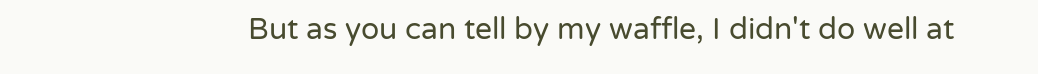But as you can tell by my waffle, I didn't do well at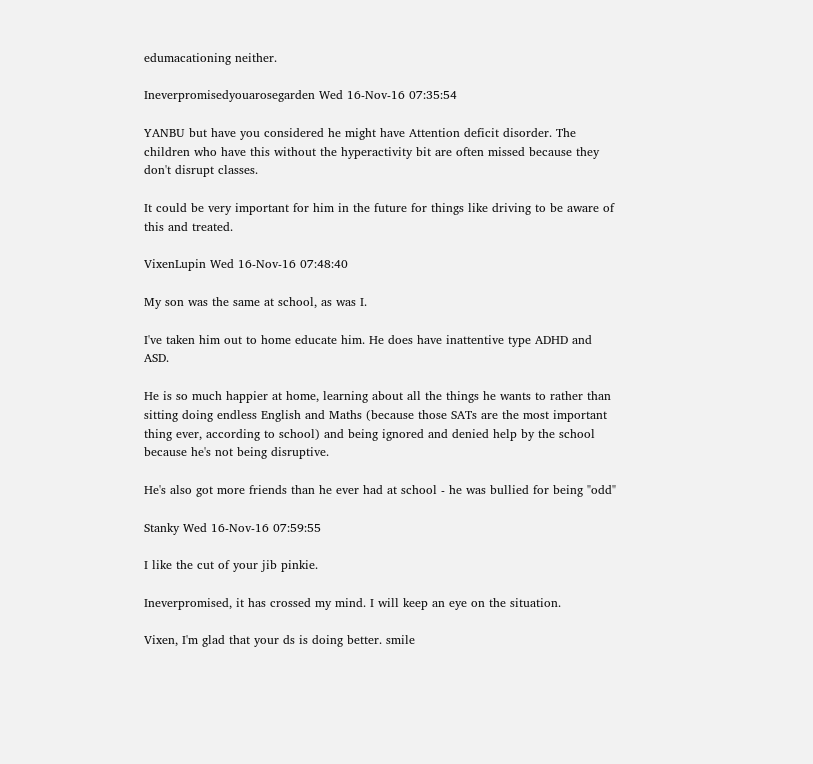edumacationing neither.

Ineverpromisedyouarosegarden Wed 16-Nov-16 07:35:54

YANBU but have you considered he might have Attention deficit disorder. The children who have this without the hyperactivity bit are often missed because they don't disrupt classes.

It could be very important for him in the future for things like driving to be aware of this and treated.

VixenLupin Wed 16-Nov-16 07:48:40

My son was the same at school, as was I.

I've taken him out to home educate him. He does have inattentive type ADHD and ASD.

He is so much happier at home, learning about all the things he wants to rather than sitting doing endless English and Maths (because those SATs are the most important thing ever, according to school) and being ignored and denied help by the school because he's not being disruptive.

He's also got more friends than he ever had at school - he was bullied for being "odd"

Stanky Wed 16-Nov-16 07:59:55

I like the cut of your jib pinkie.

Ineverpromised, it has crossed my mind. I will keep an eye on the situation.

Vixen, I'm glad that your ds is doing better. smile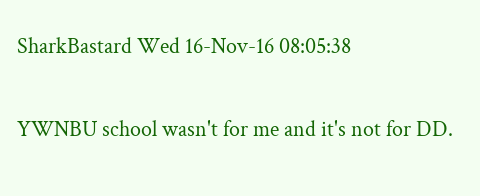SharkBastard Wed 16-Nov-16 08:05:38

YWNBU school wasn't for me and it's not for DD.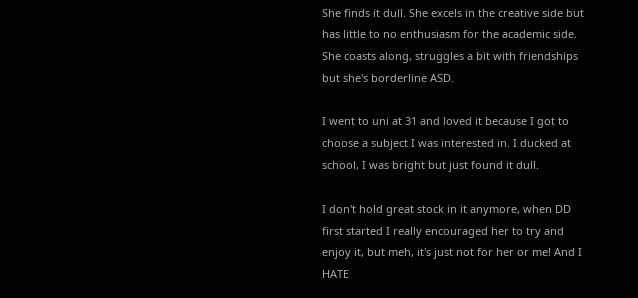She finds it dull. She excels in the creative side but has little to no enthusiasm for the academic side. She coasts along, struggles a bit with friendships but she's borderline ASD.

I went to uni at 31 and loved it because I got to choose a subject I was interested in. I ducked at school, I was bright but just found it dull.

I don't hold great stock in it anymore, when DD first started I really encouraged her to try and enjoy it, but meh, it's just not for her or me! And I HATE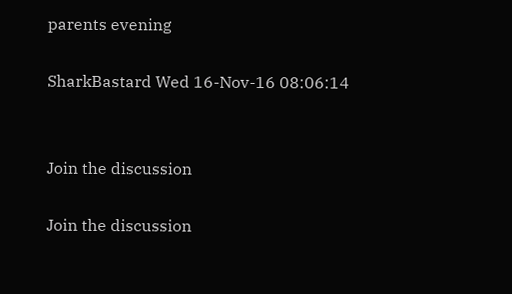parents evening

SharkBastard Wed 16-Nov-16 08:06:14


Join the discussion

Join the discussion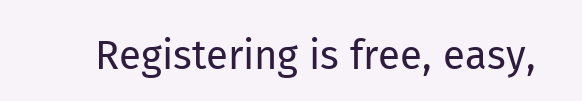Registering is free, easy,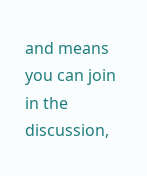and means you can join in the discussion,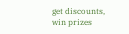get discounts, win prizes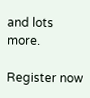and lots more.

Register now